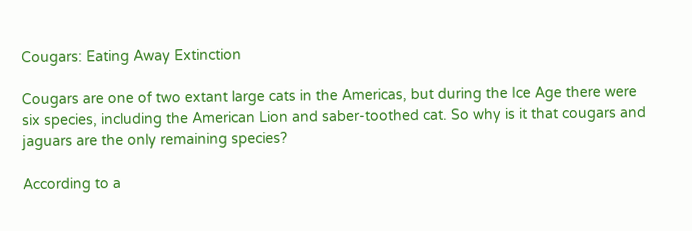Cougars: Eating Away Extinction

Cougars are one of two extant large cats in the Americas, but during the Ice Age there were six species, including the American Lion and saber-toothed cat. So why is it that cougars and jaguars are the only remaining species?

According to a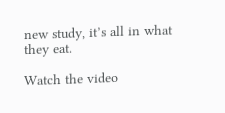new study, it’s all in what they eat.

Watch the video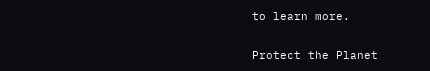to learn more.

Protect the Planet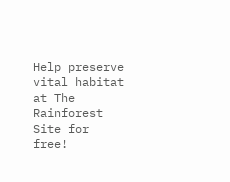Help preserve vital habitat at The Rainforest Site for free!